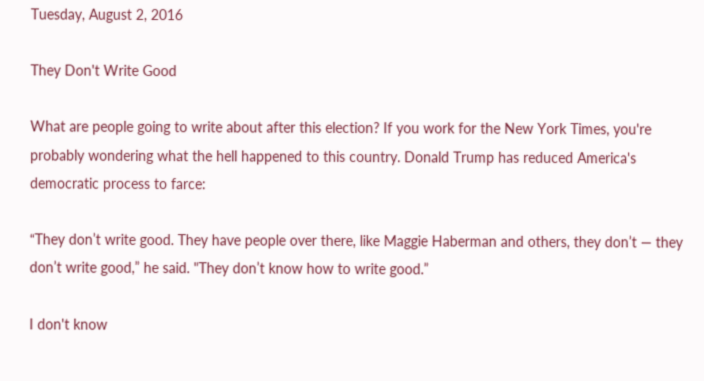Tuesday, August 2, 2016

They Don't Write Good

What are people going to write about after this election? If you work for the New York Times, you're probably wondering what the hell happened to this country. Donald Trump has reduced America's democratic process to farce:

“They don’t write good. They have people over there, like Maggie Haberman and others, they don’t — they don’t write good,” he said. "They don’t know how to write good.”

I don't know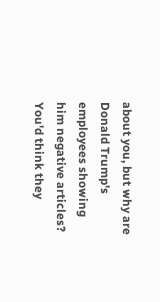about you, but why are Donald Trump's employees showing him negative articles? You'd think they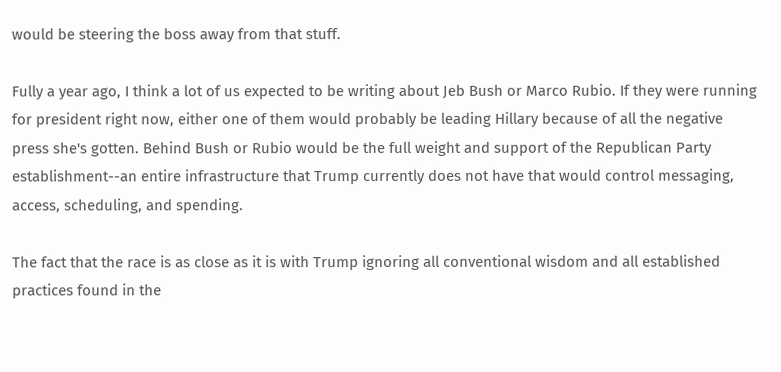would be steering the boss away from that stuff.

Fully a year ago, I think a lot of us expected to be writing about Jeb Bush or Marco Rubio. If they were running for president right now, either one of them would probably be leading Hillary because of all the negative press she's gotten. Behind Bush or Rubio would be the full weight and support of the Republican Party establishment--an entire infrastructure that Trump currently does not have that would control messaging, access, scheduling, and spending.

The fact that the race is as close as it is with Trump ignoring all conventional wisdom and all established practices found in the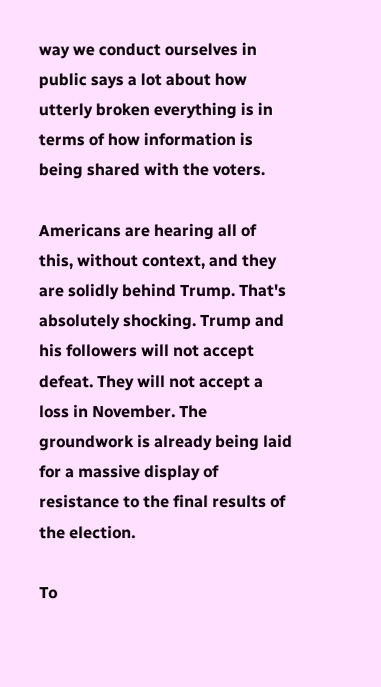way we conduct ourselves in public says a lot about how utterly broken everything is in terms of how information is being shared with the voters.

Americans are hearing all of this, without context, and they are solidly behind Trump. That's absolutely shocking. Trump and his followers will not accept defeat. They will not accept a loss in November. The groundwork is already being laid for a massive display of resistance to the final results of the election.

To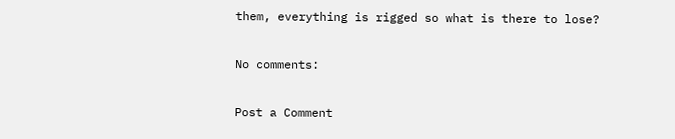them, everything is rigged so what is there to lose?

No comments:

Post a Comment